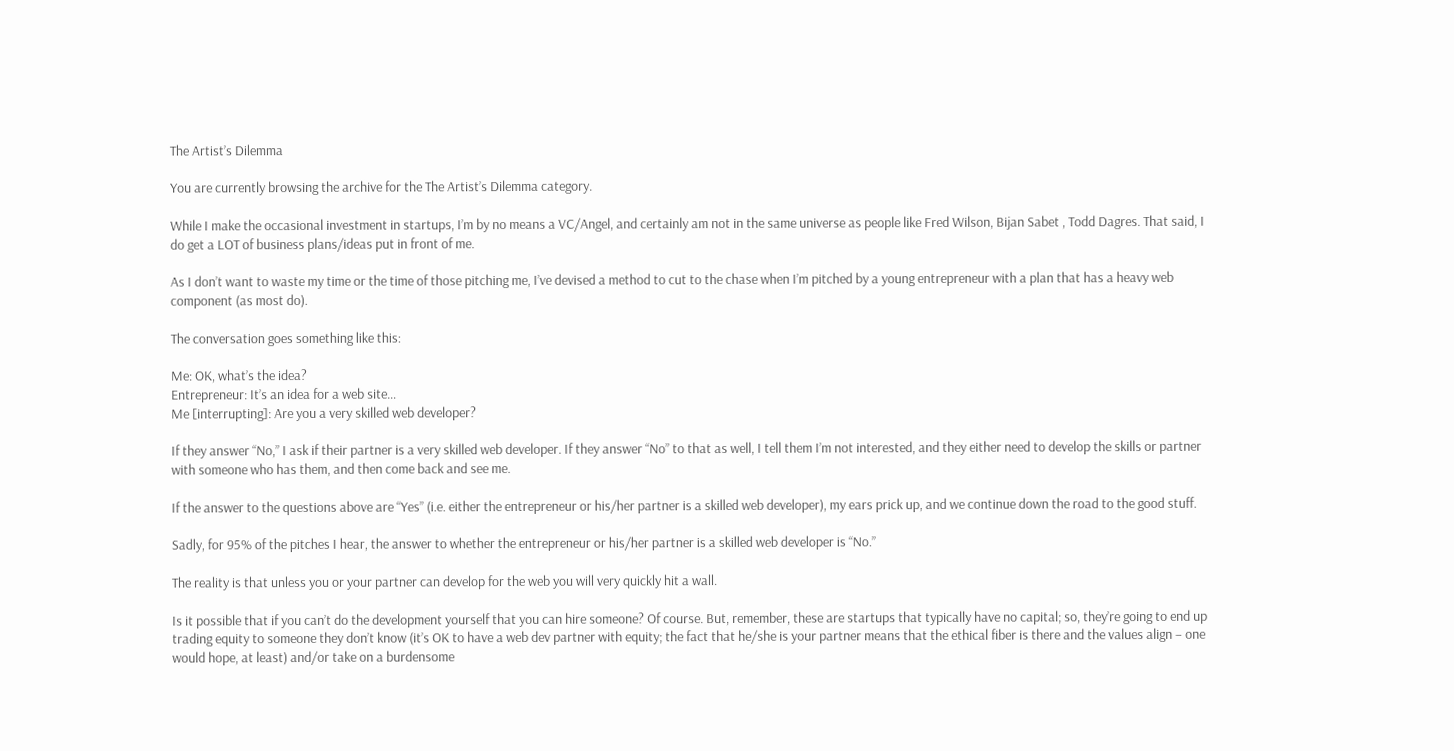The Artist’s Dilemma

You are currently browsing the archive for the The Artist’s Dilemma category.

While I make the occasional investment in startups, I’m by no means a VC/Angel, and certainly am not in the same universe as people like Fred Wilson, Bijan Sabet , Todd Dagres. That said, I do get a LOT of business plans/ideas put in front of me.

As I don’t want to waste my time or the time of those pitching me, I’ve devised a method to cut to the chase when I’m pitched by a young entrepreneur with a plan that has a heavy web component (as most do).

The conversation goes something like this:

Me: OK, what’s the idea?
Entrepreneur: It’s an idea for a web site…
Me [interrupting]: Are you a very skilled web developer?

If they answer “No,” I ask if their partner is a very skilled web developer. If they answer “No” to that as well, I tell them I’m not interested, and they either need to develop the skills or partner with someone who has them, and then come back and see me.

If the answer to the questions above are “Yes” (i.e. either the entrepreneur or his/her partner is a skilled web developer), my ears prick up, and we continue down the road to the good stuff.

Sadly, for 95% of the pitches I hear, the answer to whether the entrepreneur or his/her partner is a skilled web developer is “No.”

The reality is that unless you or your partner can develop for the web you will very quickly hit a wall.

Is it possible that if you can’t do the development yourself that you can hire someone? Of course. But, remember, these are startups that typically have no capital; so, they’re going to end up trading equity to someone they don’t know (it’s OK to have a web dev partner with equity; the fact that he/she is your partner means that the ethical fiber is there and the values align – one would hope, at least) and/or take on a burdensome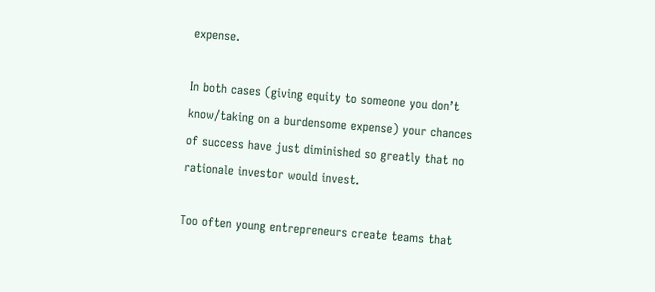expense.

In both cases (giving equity to someone you don’t know/taking on a burdensome expense) your chances of success have just diminished so greatly that no rationale investor would invest.

Too often young entrepreneurs create teams that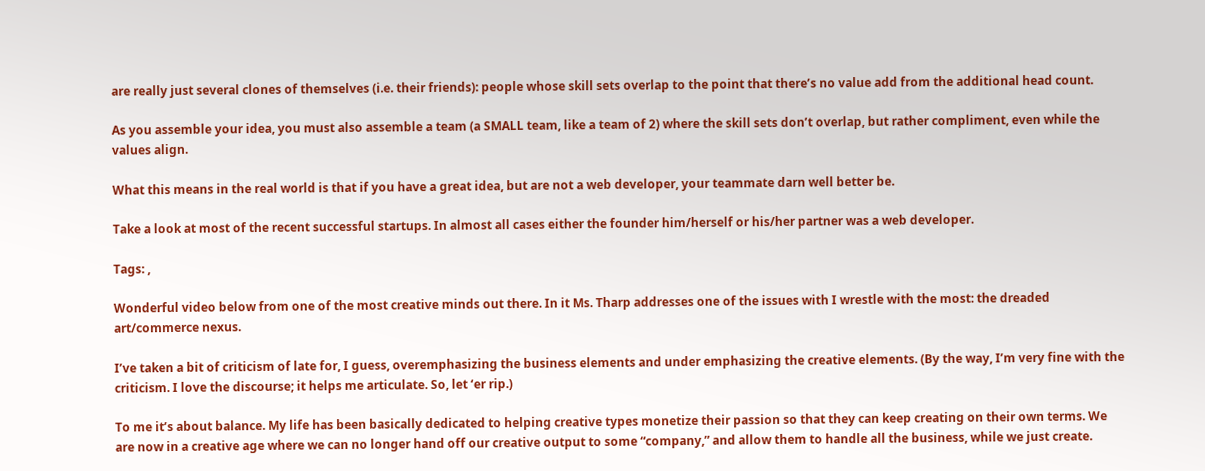are really just several clones of themselves (i.e. their friends): people whose skill sets overlap to the point that there’s no value add from the additional head count.

As you assemble your idea, you must also assemble a team (a SMALL team, like a team of 2) where the skill sets don’t overlap, but rather compliment, even while the values align.

What this means in the real world is that if you have a great idea, but are not a web developer, your teammate darn well better be.

Take a look at most of the recent successful startups. In almost all cases either the founder him/herself or his/her partner was a web developer.

Tags: ,

Wonderful video below from one of the most creative minds out there. In it Ms. Tharp addresses one of the issues with I wrestle with the most: the dreaded art/commerce nexus.

I’ve taken a bit of criticism of late for, I guess, overemphasizing the business elements and under emphasizing the creative elements. (By the way, I’m very fine with the criticism. I love the discourse; it helps me articulate. So, let ‘er rip.)

To me it’s about balance. My life has been basically dedicated to helping creative types monetize their passion so that they can keep creating on their own terms. We are now in a creative age where we can no longer hand off our creative output to some “company,” and allow them to handle all the business, while we just create.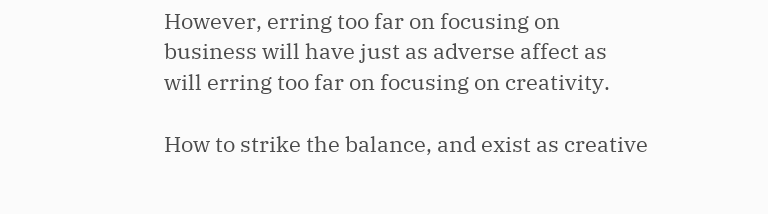However, erring too far on focusing on business will have just as adverse affect as will erring too far on focusing on creativity.

How to strike the balance, and exist as creative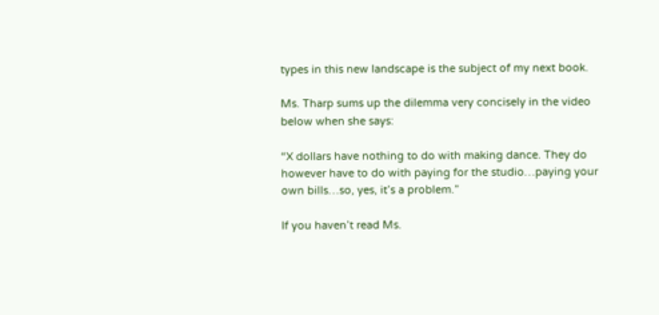types in this new landscape is the subject of my next book.

Ms. Tharp sums up the dilemma very concisely in the video below when she says:

“X dollars have nothing to do with making dance. They do however have to do with paying for the studio…paying your own bills…so, yes, it’s a problem.”

If you haven’t read Ms.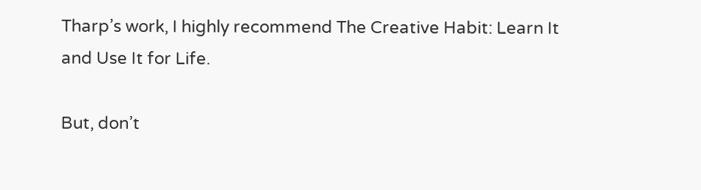Tharp’s work, I highly recommend The Creative Habit: Learn It and Use It for Life.

But, don’t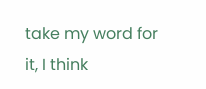take my word for it, I think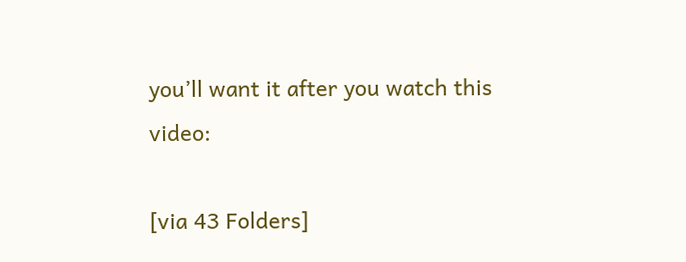you’ll want it after you watch this video:

[via 43 Folders]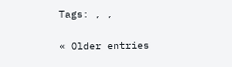Tags: , ,

« Older entries